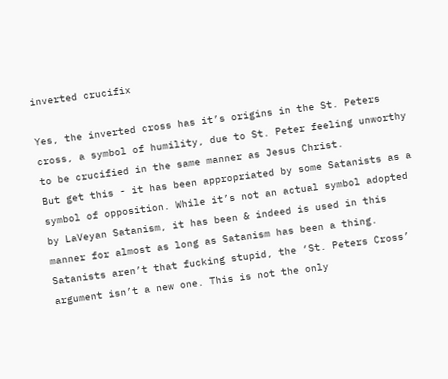inverted crucifix

Yes, the inverted cross has it’s origins in the St. Peters cross, a symbol of humility, due to St. Peter feeling unworthy to be crucified in the same manner as Jesus Christ.
But get this - it has been appropriated by some Satanists as a symbol of opposition. While it’s not an actual symbol adopted by LaVeyan Satanism, it has been & indeed is used in this manner for almost as long as Satanism has been a thing.
Satanists aren’t that fucking stupid, the ‘St. Peters Cross’ argument isn’t a new one. This is not the only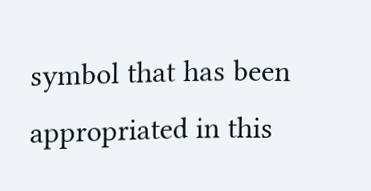symbol that has been appropriated in this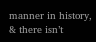manner in history, & there isn’t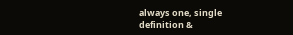always one, single definition &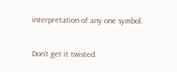interpretation of any one symbol.

Don’t get it twisted.